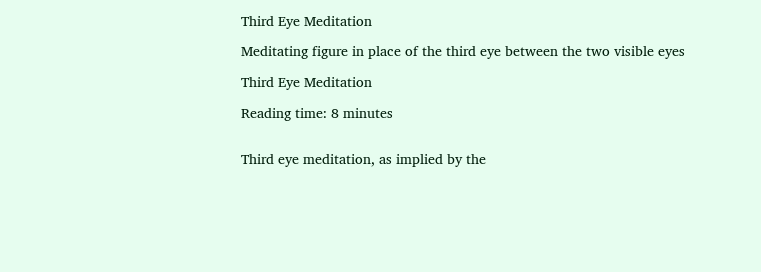Third Eye Meditation

Meditating figure in place of the third eye between the two visible eyes

Third Eye Meditation

Reading time: 8 minutes


Third eye meditation, as implied by the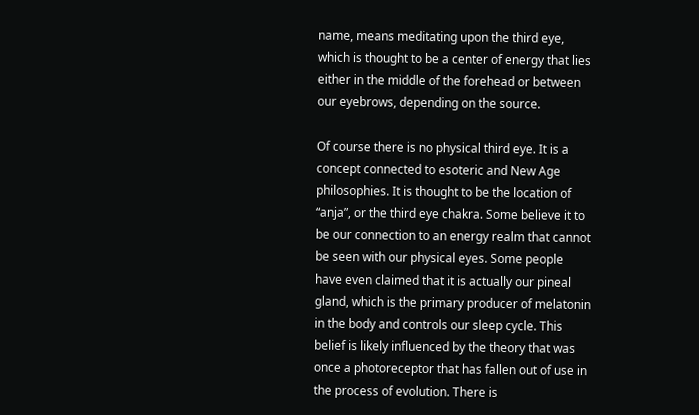name, means meditating upon the third eye, which is thought to be a center of energy that lies either in the middle of the forehead or between our eyebrows, depending on the source.

Of course there is no physical third eye. It is a concept connected to esoteric and New Age philosophies. It is thought to be the location of “anja”, or the third eye chakra. Some believe it to be our connection to an energy realm that cannot be seen with our physical eyes. Some people have even claimed that it is actually our pineal gland, which is the primary producer of melatonin in the body and controls our sleep cycle. This belief is likely influenced by the theory that was once a photoreceptor that has fallen out of use in the process of evolution. There is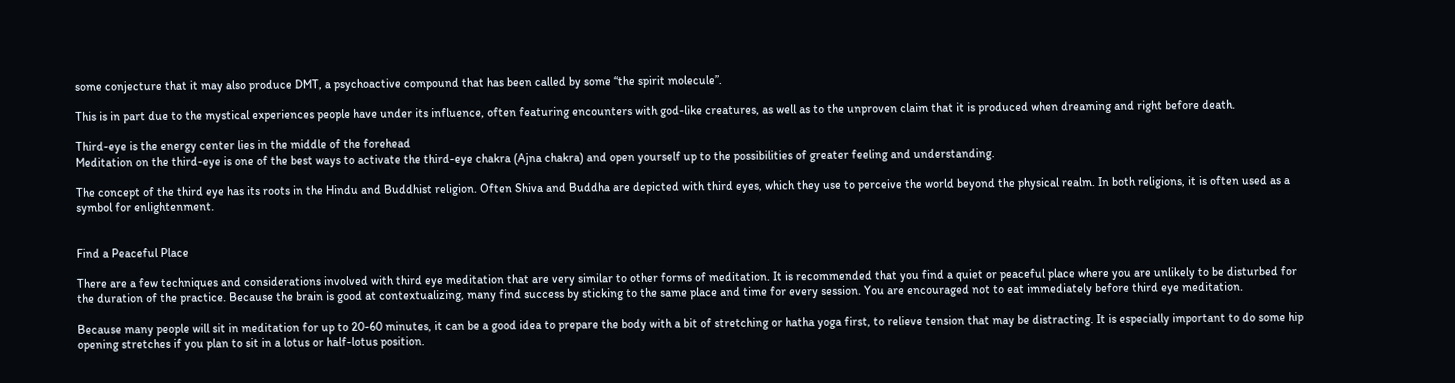some conjecture that it may also produce DMT, a psychoactive compound that has been called by some “the spirit molecule”.

This is in part due to the mystical experiences people have under its influence, often featuring encounters with god-like creatures, as well as to the unproven claim that it is produced when dreaming and right before death.

Third-eye is the energy center lies in the middle of the forehead
Meditation on the third-eye is one of the best ways to activate the third-eye chakra (Ajna chakra) and open yourself up to the possibilities of greater feeling and understanding.

The concept of the third eye has its roots in the Hindu and Buddhist religion. Often Shiva and Buddha are depicted with third eyes, which they use to perceive the world beyond the physical realm. In both religions, it is often used as a symbol for enlightenment.


Find a Peaceful Place

There are a few techniques and considerations involved with third eye meditation that are very similar to other forms of meditation. It is recommended that you find a quiet or peaceful place where you are unlikely to be disturbed for the duration of the practice. Because the brain is good at contextualizing, many find success by sticking to the same place and time for every session. You are encouraged not to eat immediately before third eye meditation.

Because many people will sit in meditation for up to 20-60 minutes, it can be a good idea to prepare the body with a bit of stretching or hatha yoga first, to relieve tension that may be distracting. It is especially important to do some hip opening stretches if you plan to sit in a lotus or half-lotus position.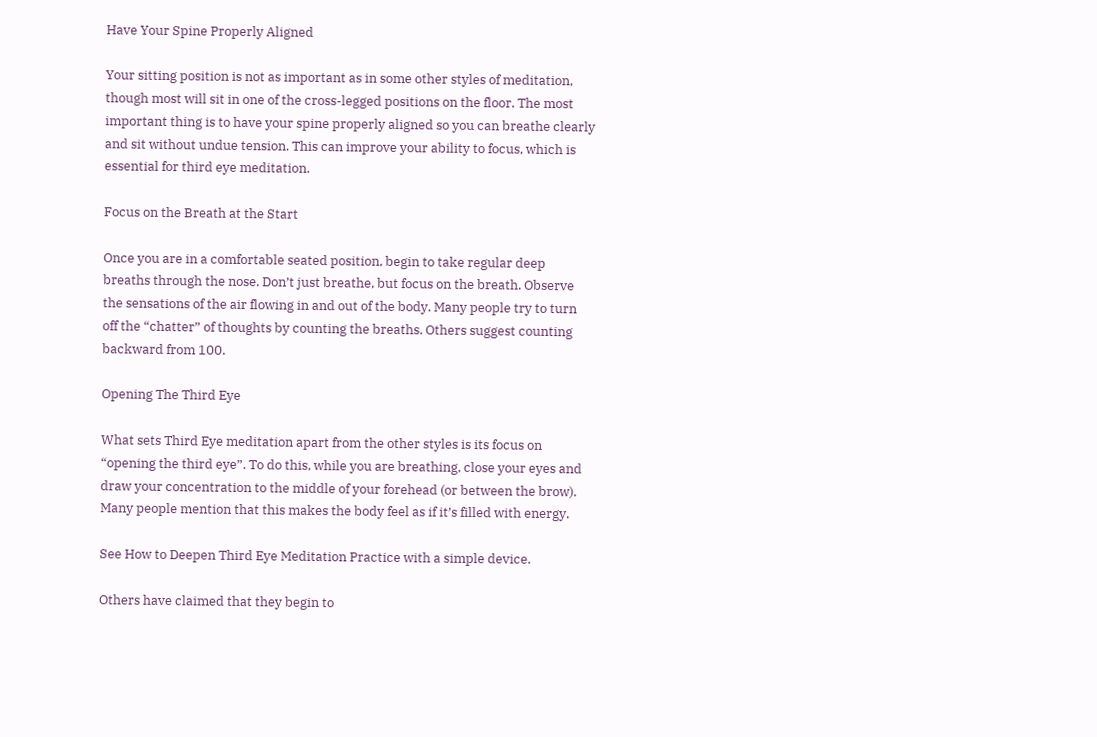Have Your Spine Properly Aligned

Your sitting position is not as important as in some other styles of meditation, though most will sit in one of the cross-legged positions on the floor. The most important thing is to have your spine properly aligned so you can breathe clearly and sit without undue tension. This can improve your ability to focus, which is essential for third eye meditation.

Focus on the Breath at the Start

Once you are in a comfortable seated position, begin to take regular deep breaths through the nose. Don’t just breathe, but focus on the breath. Observe the sensations of the air flowing in and out of the body. Many people try to turn off the “chatter” of thoughts by counting the breaths. Others suggest counting backward from 100.

Opening The Third Eye

What sets Third Eye meditation apart from the other styles is its focus on “opening the third eye”. To do this, while you are breathing, close your eyes and draw your concentration to the middle of your forehead (or between the brow). Many people mention that this makes the body feel as if it’s filled with energy.

See How to Deepen Third Eye Meditation Practice with a simple device.

Others have claimed that they begin to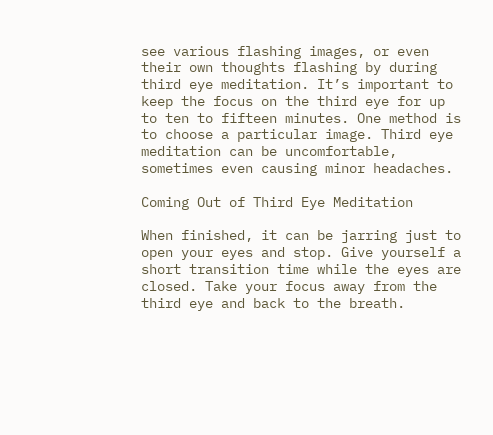see various flashing images, or even their own thoughts flashing by during third eye meditation. It’s important to keep the focus on the third eye for up to ten to fifteen minutes. One method is to choose a particular image. Third eye meditation can be uncomfortable, sometimes even causing minor headaches.

Coming Out of Third Eye Meditation

When finished, it can be jarring just to open your eyes and stop. Give yourself a short transition time while the eyes are closed. Take your focus away from the third eye and back to the breath.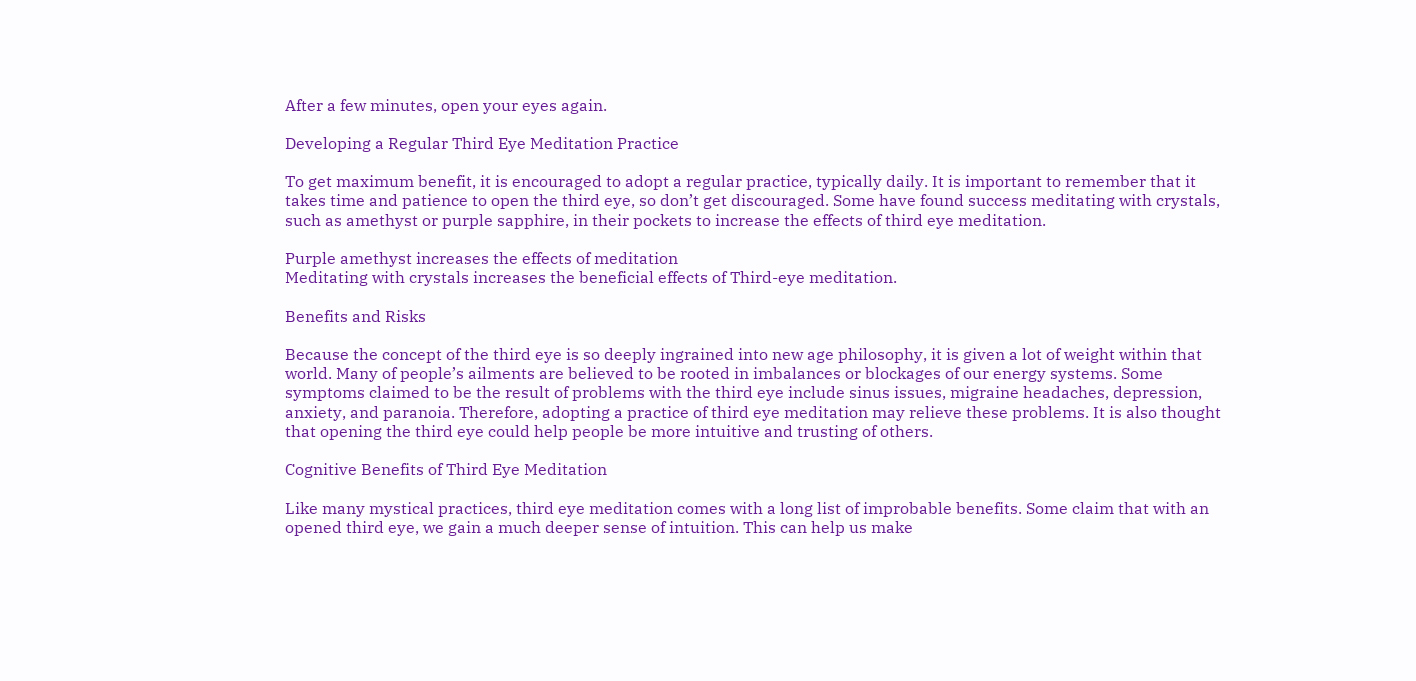After a few minutes, open your eyes again.

Developing a Regular Third Eye Meditation Practice

To get maximum benefit, it is encouraged to adopt a regular practice, typically daily. It is important to remember that it takes time and patience to open the third eye, so don’t get discouraged. Some have found success meditating with crystals, such as amethyst or purple sapphire, in their pockets to increase the effects of third eye meditation.

Purple amethyst increases the effects of meditation
Meditating with crystals increases the beneficial effects of Third-eye meditation.

Benefits and Risks

Because the concept of the third eye is so deeply ingrained into new age philosophy, it is given a lot of weight within that world. Many of people’s ailments are believed to be rooted in imbalances or blockages of our energy systems. Some symptoms claimed to be the result of problems with the third eye include sinus issues, migraine headaches, depression, anxiety, and paranoia. Therefore, adopting a practice of third eye meditation may relieve these problems. It is also thought that opening the third eye could help people be more intuitive and trusting of others.

Cognitive Benefits of Third Eye Meditation

Like many mystical practices, third eye meditation comes with a long list of improbable benefits. Some claim that with an opened third eye, we gain a much deeper sense of intuition. This can help us make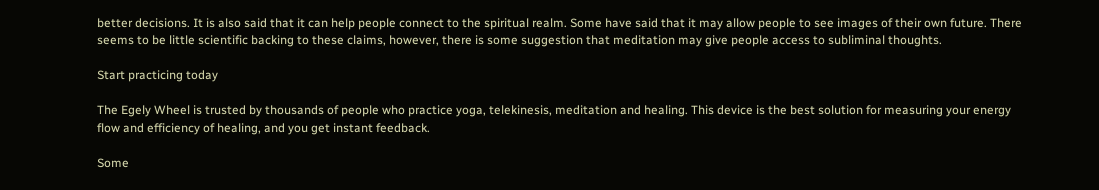better decisions. It is also said that it can help people connect to the spiritual realm. Some have said that it may allow people to see images of their own future. There seems to be little scientific backing to these claims, however, there is some suggestion that meditation may give people access to subliminal thoughts.

Start practicing today

The Egely Wheel is trusted by thousands of people who practice yoga, telekinesis, meditation and healing. This device is the best solution for measuring your energy flow and efficiency of healing, and you get instant feedback.

Some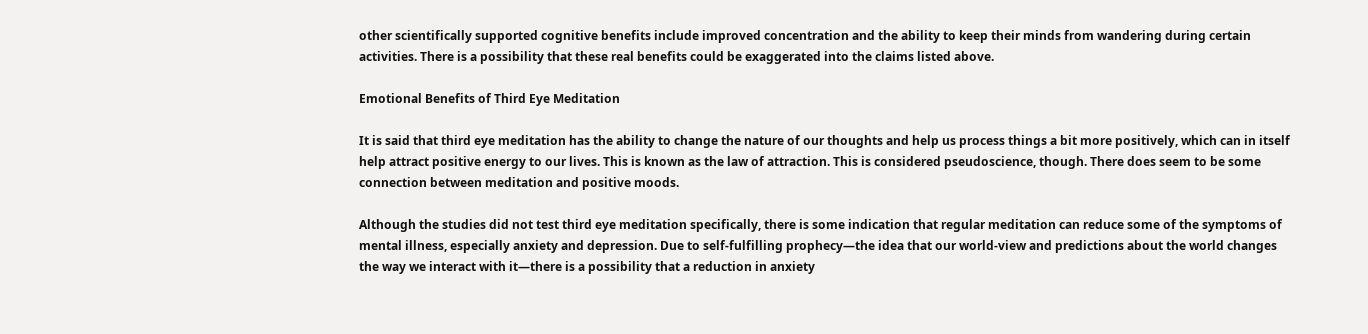other scientifically supported cognitive benefits include improved concentration and the ability to keep their minds from wandering during certain activities. There is a possibility that these real benefits could be exaggerated into the claims listed above.

Emotional Benefits of Third Eye Meditation

It is said that third eye meditation has the ability to change the nature of our thoughts and help us process things a bit more positively, which can in itself help attract positive energy to our lives. This is known as the law of attraction. This is considered pseudoscience, though. There does seem to be some connection between meditation and positive moods.

Although the studies did not test third eye meditation specifically, there is some indication that regular meditation can reduce some of the symptoms of mental illness, especially anxiety and depression. Due to self-fulfilling prophecy—the idea that our world-view and predictions about the world changes the way we interact with it—there is a possibility that a reduction in anxiety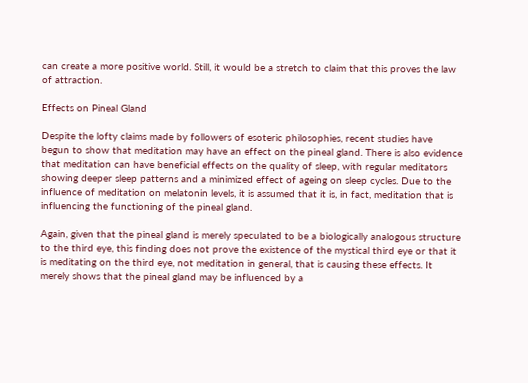can create a more positive world. Still, it would be a stretch to claim that this proves the law of attraction.

Effects on Pineal Gland

Despite the lofty claims made by followers of esoteric philosophies, recent studies have begun to show that meditation may have an effect on the pineal gland. There is also evidence that meditation can have beneficial effects on the quality of sleep, with regular meditators showing deeper sleep patterns and a minimized effect of ageing on sleep cycles. Due to the influence of meditation on melatonin levels, it is assumed that it is, in fact, meditation that is influencing the functioning of the pineal gland.

Again, given that the pineal gland is merely speculated to be a biologically analogous structure to the third eye, this finding does not prove the existence of the mystical third eye or that it is meditating on the third eye, not meditation in general, that is causing these effects. It merely shows that the pineal gland may be influenced by a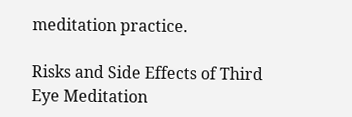meditation practice.

Risks and Side Effects of Third Eye Meditation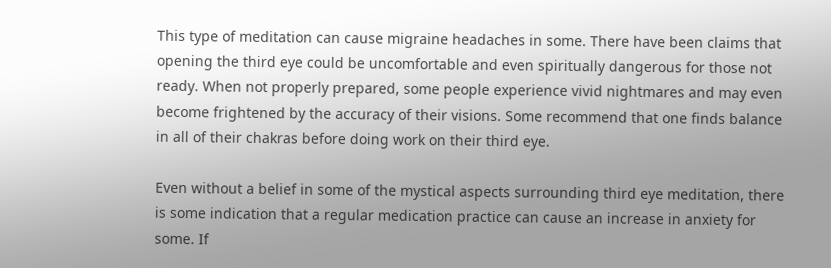This type of meditation can cause migraine headaches in some. There have been claims that opening the third eye could be uncomfortable and even spiritually dangerous for those not ready. When not properly prepared, some people experience vivid nightmares and may even become frightened by the accuracy of their visions. Some recommend that one finds balance in all of their chakras before doing work on their third eye.

Even without a belief in some of the mystical aspects surrounding third eye meditation, there is some indication that a regular medication practice can cause an increase in anxiety for some. If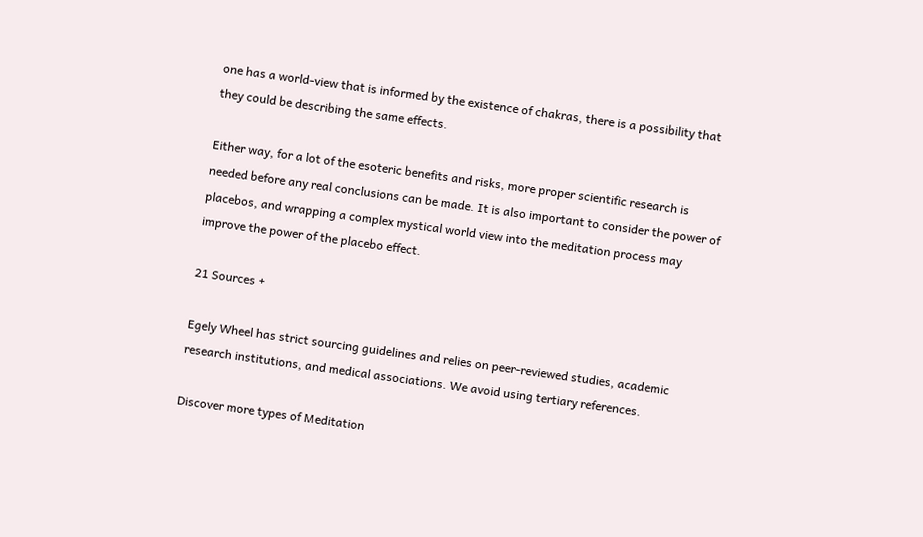one has a world-view that is informed by the existence of chakras, there is a possibility that they could be describing the same effects.

Either way, for a lot of the esoteric benefits and risks, more proper scientific research is needed before any real conclusions can be made. It is also important to consider the power of placebos, and wrapping a complex mystical world view into the meditation process may improve the power of the placebo effect.

21 Sources +

Egely Wheel has strict sourcing guidelines and relies on peer-reviewed studies, academic research institutions, and medical associations. We avoid using tertiary references.

Discover more types of Meditation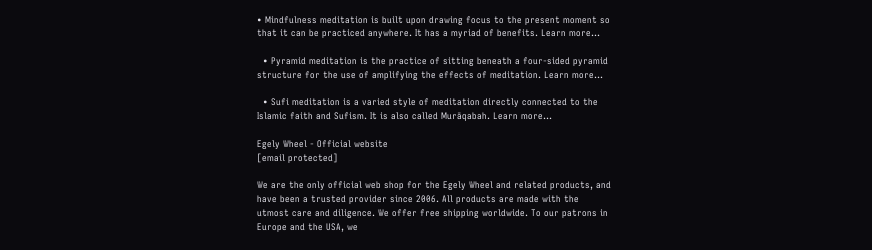• Mindfulness meditation is built upon drawing focus to the present moment so that it can be practiced anywhere. It has a myriad of benefits. Learn more...

  • Pyramid meditation is the practice of sitting beneath a four-sided pyramid structure for the use of amplifying the effects of meditation. Learn more...

  • Sufi meditation is a varied style of meditation directly connected to the Islamic faith and Sufism. It is also called Murāqabah. Learn more...

Egely Wheel - Official website
[email protected]

We are the only official web shop for the Egely Wheel and related products, and have been a trusted provider since 2006. All products are made with the utmost care and diligence. We offer free shipping worldwide. To our patrons in Europe and the USA, we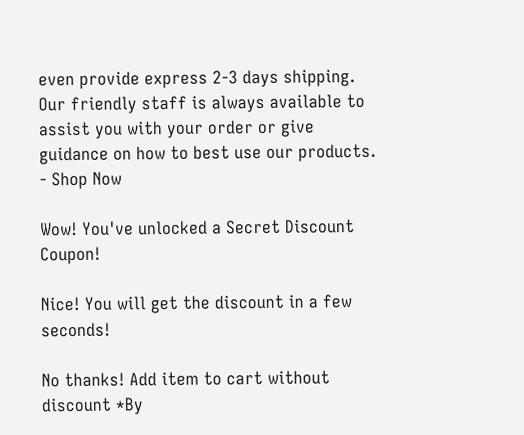even provide express 2-3 days shipping. Our friendly staff is always available to assist you with your order or give guidance on how to best use our products. - Shop Now

Wow! You've unlocked a Secret Discount Coupon!

Nice! You will get the discount in a few seconds!

No thanks! Add item to cart without discount *By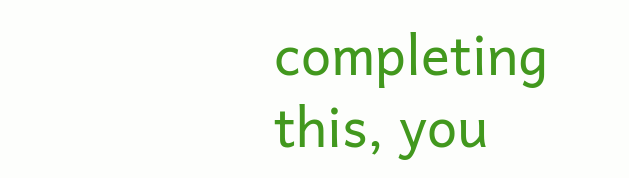completing this, you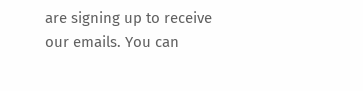are signing up to receive our emails. You can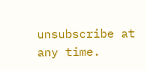unsubscribe at any time.